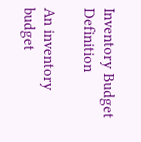Inventory Budget Definition

An inventory budget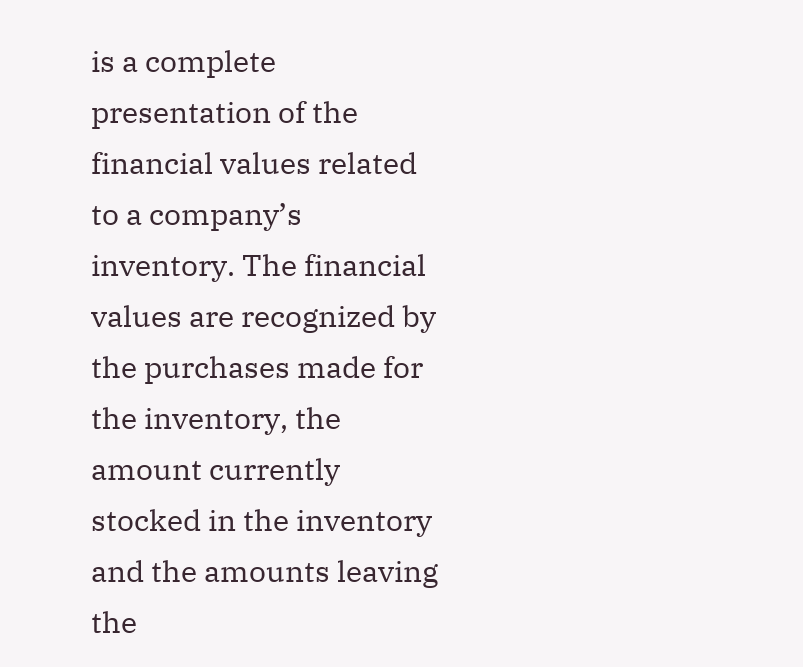is a complete presentation of the financial values related to a company’s inventory. The financial values are recognized by the purchases made for the inventory, the amount currently stocked in the inventory and the amounts leaving the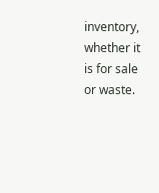inventory, whether it is for sale or waste.